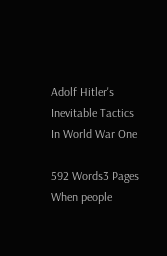Adolf Hitler's Inevitable Tactics In World War One

592 Words3 Pages
When people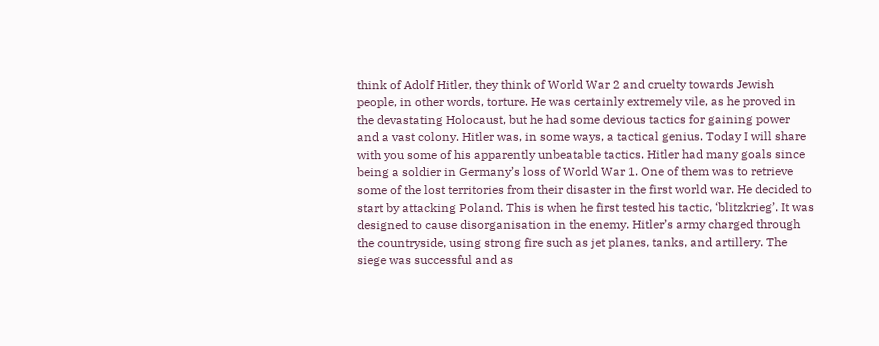think of Adolf Hitler, they think of World War 2 and cruelty towards Jewish people, in other words, torture. He was certainly extremely vile, as he proved in the devastating Holocaust, but he had some devious tactics for gaining power and a vast colony. Hitler was, in some ways, a tactical genius. Today I will share with you some of his apparently unbeatable tactics. Hitler had many goals since being a soldier in Germany’s loss of World War 1. One of them was to retrieve some of the lost territories from their disaster in the first world war. He decided to start by attacking Poland. This is when he first tested his tactic, ‘blitzkrieg’. It was designed to cause disorganisation in the enemy. Hitler’s army charged through the countryside, using strong fire such as jet planes, tanks, and artillery. The siege was successful and as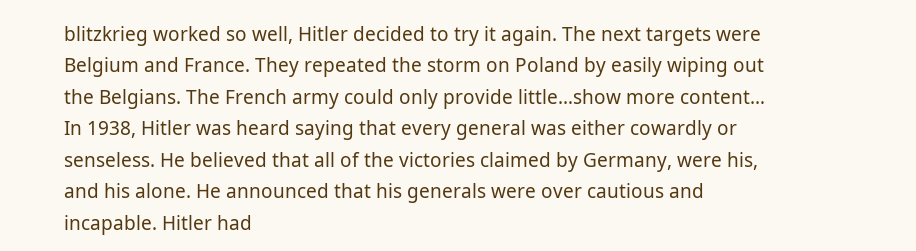blitzkrieg worked so well, Hitler decided to try it again. The next targets were Belgium and France. They repeated the storm on Poland by easily wiping out the Belgians. The French army could only provide little…show more content…
In 1938, Hitler was heard saying that every general was either cowardly or senseless. He believed that all of the victories claimed by Germany, were his, and his alone. He announced that his generals were over cautious and incapable. Hitler had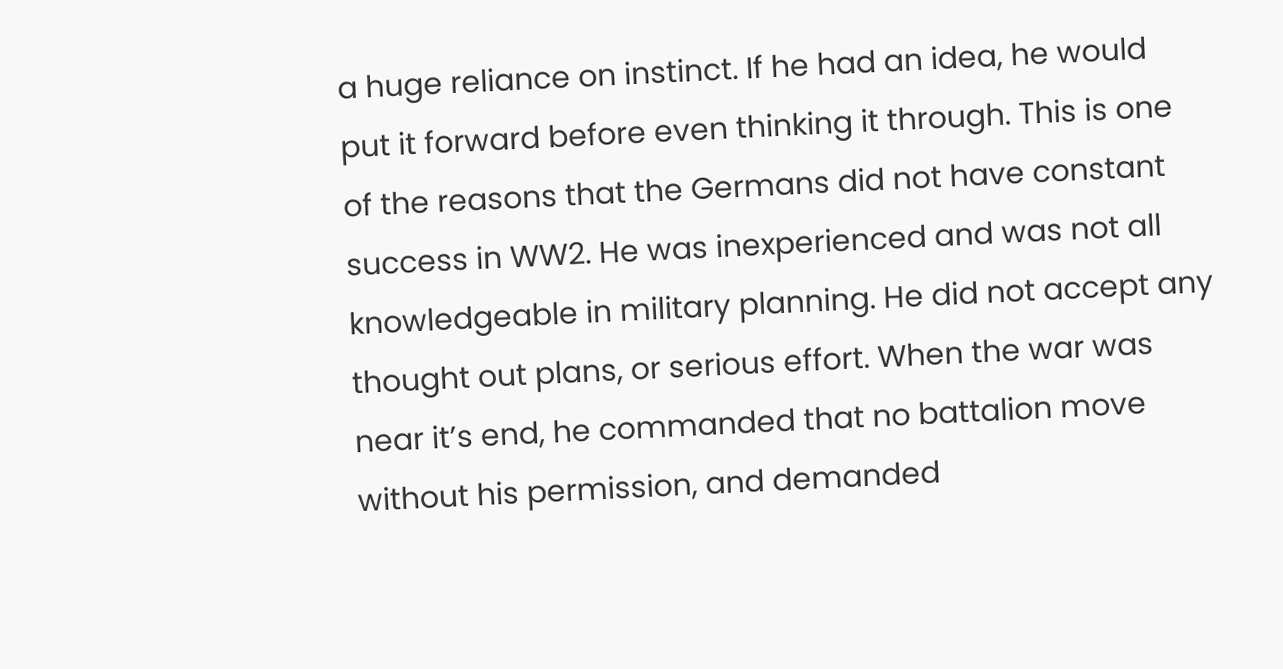a huge reliance on instinct. If he had an idea, he would put it forward before even thinking it through. This is one of the reasons that the Germans did not have constant success in WW2. He was inexperienced and was not all knowledgeable in military planning. He did not accept any thought out plans, or serious effort. When the war was near it’s end, he commanded that no battalion move without his permission, and demanded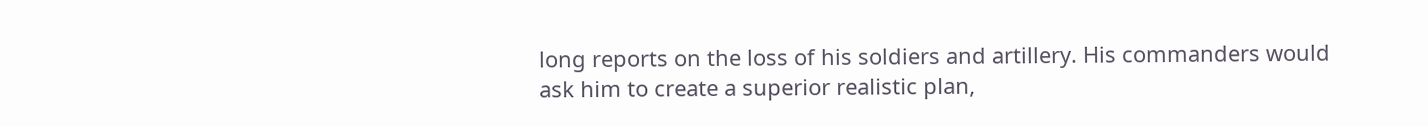long reports on the loss of his soldiers and artillery. His commanders would ask him to create a superior realistic plan,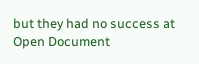but they had no success at
Open Document